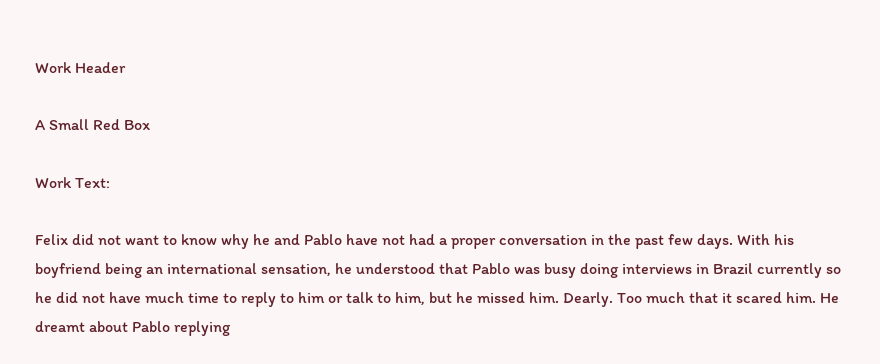Work Header

A Small Red Box

Work Text:

Felix did not want to know why he and Pablo have not had a proper conversation in the past few days. With his boyfriend being an international sensation, he understood that Pablo was busy doing interviews in Brazil currently so he did not have much time to reply to him or talk to him, but he missed him. Dearly. Too much that it scared him. He dreamt about Pablo replying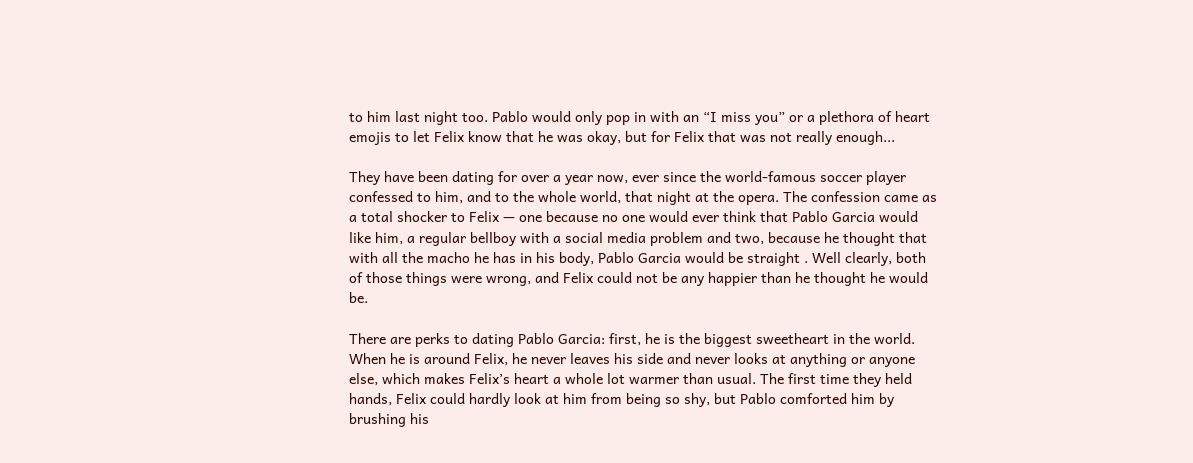to him last night too. Pablo would only pop in with an “I miss you” or a plethora of heart emojis to let Felix know that he was okay, but for Felix that was not really enough...

They have been dating for over a year now, ever since the world-famous soccer player confessed to him, and to the whole world, that night at the opera. The confession came as a total shocker to Felix — one because no one would ever think that Pablo Garcia would like him, a regular bellboy with a social media problem and two, because he thought that with all the macho he has in his body, Pablo Garcia would be straight . Well clearly, both of those things were wrong, and Felix could not be any happier than he thought he would be.

There are perks to dating Pablo Garcia: first, he is the biggest sweetheart in the world. When he is around Felix, he never leaves his side and never looks at anything or anyone else, which makes Felix’s heart a whole lot warmer than usual. The first time they held hands, Felix could hardly look at him from being so shy, but Pablo comforted him by brushing his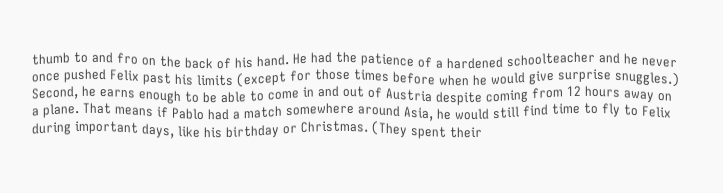thumb to and fro on the back of his hand. He had the patience of a hardened schoolteacher and he never once pushed Felix past his limits (except for those times before when he would give surprise snuggles.) Second, he earns enough to be able to come in and out of Austria despite coming from 12 hours away on a plane. That means if Pablo had a match somewhere around Asia, he would still find time to fly to Felix during important days, like his birthday or Christmas. (They spent their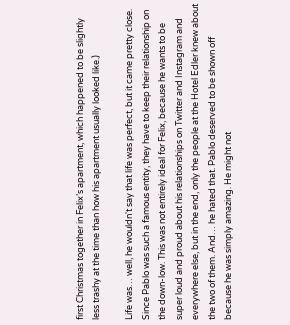first Christmas together in Felix’s apartment, which happened to be slightly less trashy at the time than how his apartment usually looked like.)

Life was… well, he wouldn't say that life was perfect, but it came pretty close. Since Pablo was such a famous entity, they have to keep their relationship on the down-low. This was not entirely ideal for Felix, because he wants to be super loud and proud about his relationships on Twitter and Instagram and everywhere else, but in the end, only the people at the Hotel Edler knew about the two of them. And… he hated that. Pablo deserved to be shown off because he was simply amazing. He might not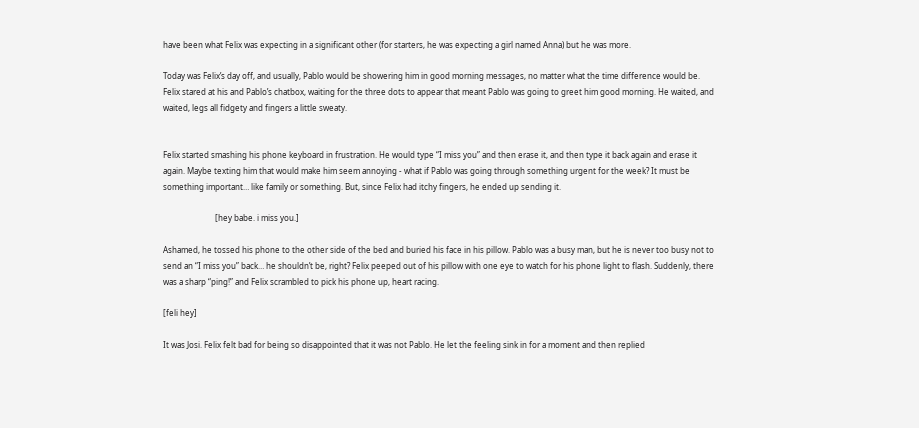have been what Felix was expecting in a significant other (for starters, he was expecting a girl named Anna) but he was more.

Today was Felix’s day off, and usually, Pablo would be showering him in good morning messages, no matter what the time difference would be. Felix stared at his and Pablo’s chatbox, waiting for the three dots to appear that meant Pablo was going to greet him good morning. He waited, and waited, legs all fidgety and fingers a little sweaty.


Felix started smashing his phone keyboard in frustration. He would type “I miss you” and then erase it, and then type it back again and erase it again. Maybe texting him that would make him seem annoying - what if Pablo was going through something urgent for the week? It must be something important… like family or something. But, since Felix had itchy fingers, he ended up sending it.

                          [hey babe. i miss you.]

Ashamed, he tossed his phone to the other side of the bed and buried his face in his pillow. Pablo was a busy man, but he is never too busy not to send an “I miss you” back… he shouldn’t be, right? Felix peeped out of his pillow with one eye to watch for his phone light to flash. Suddenly, there was a sharp “ping!” and Felix scrambled to pick his phone up, heart racing.

[feli hey]

It was Josi. Felix felt bad for being so disappointed that it was not Pablo. He let the feeling sink in for a moment and then replied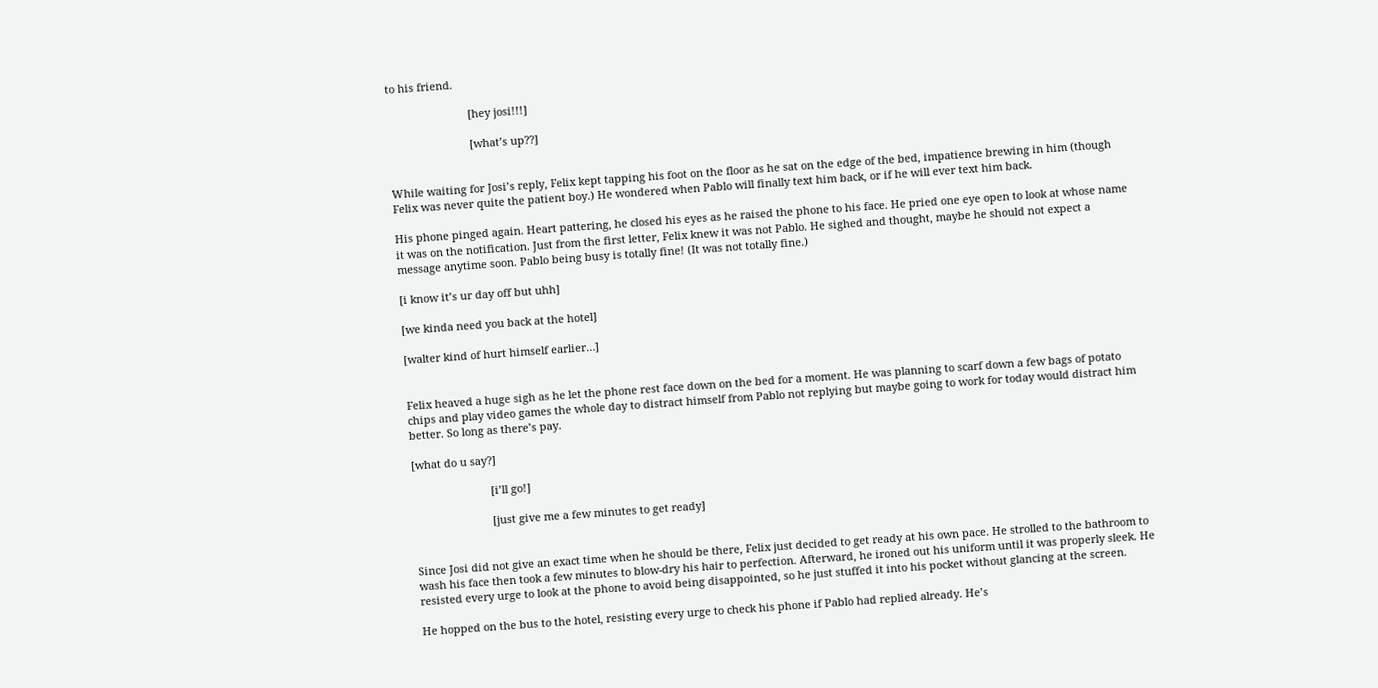to his friend.

                           [hey josi!!!]

                           [what’s up??]


While waiting for Josi’s reply, Felix kept tapping his foot on the floor as he sat on the edge of the bed, impatience brewing in him (though Felix was never quite the patient boy.) He wondered when Pablo will finally text him back, or if he will ever text him back.

His phone pinged again. Heart pattering, he closed his eyes as he raised the phone to his face. He pried one eye open to look at whose name it was on the notification. Just from the first letter, Felix knew it was not Pablo. He sighed and thought, maybe he should not expect a message anytime soon. Pablo being busy is totally fine! (It was not totally fine.)

[i know it’s ur day off but uhh]

[we kinda need you back at the hotel]

[walter kind of hurt himself earlier…]


Felix heaved a huge sigh as he let the phone rest face down on the bed for a moment. He was planning to scarf down a few bags of potato chips and play video games the whole day to distract himself from Pablo not replying but maybe going to work for today would distract him better. So long as there’s pay.

[what do u say?]

                          [i’ll go!]

                          [just give me a few minutes to get ready]


Since Josi did not give an exact time when he should be there, Felix just decided to get ready at his own pace. He strolled to the bathroom to wash his face then took a few minutes to blow-dry his hair to perfection. Afterward, he ironed out his uniform until it was properly sleek. He resisted every urge to look at the phone to avoid being disappointed, so he just stuffed it into his pocket without glancing at the screen.

He hopped on the bus to the hotel, resisting every urge to check his phone if Pablo had replied already. He’s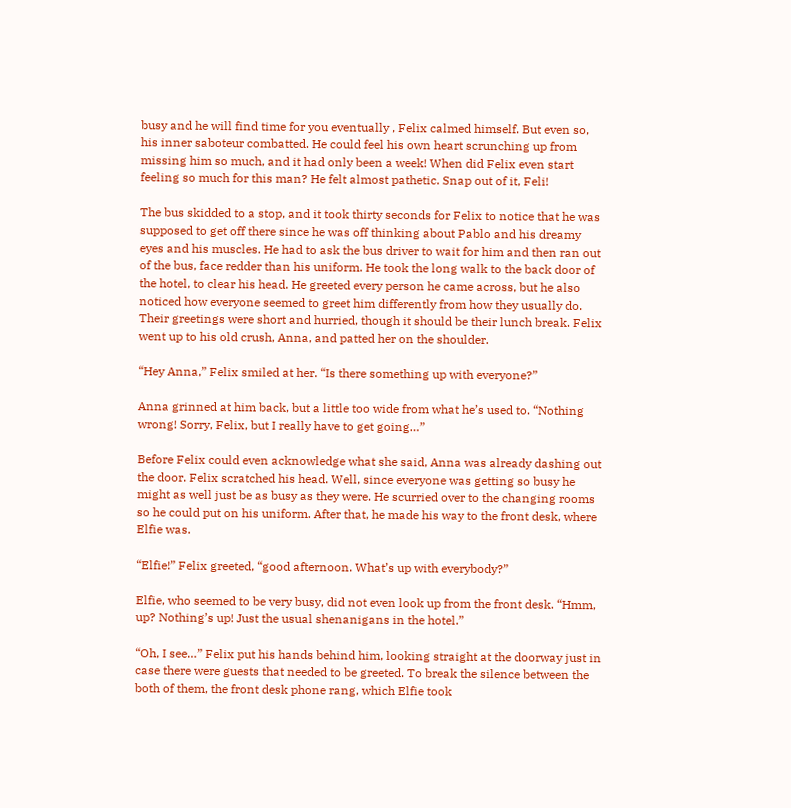busy and he will find time for you eventually , Felix calmed himself. But even so, his inner saboteur combatted. He could feel his own heart scrunching up from missing him so much, and it had only been a week! When did Felix even start feeling so much for this man? He felt almost pathetic. Snap out of it, Feli!

The bus skidded to a stop, and it took thirty seconds for Felix to notice that he was supposed to get off there since he was off thinking about Pablo and his dreamy eyes and his muscles. He had to ask the bus driver to wait for him and then ran out of the bus, face redder than his uniform. He took the long walk to the back door of the hotel, to clear his head. He greeted every person he came across, but he also noticed how everyone seemed to greet him differently from how they usually do. Their greetings were short and hurried, though it should be their lunch break. Felix went up to his old crush, Anna, and patted her on the shoulder.

“Hey Anna,” Felix smiled at her. “Is there something up with everyone?”

Anna grinned at him back, but a little too wide from what he’s used to. “Nothing wrong! Sorry, Felix, but I really have to get going…”

Before Felix could even acknowledge what she said, Anna was already dashing out the door. Felix scratched his head. Well, since everyone was getting so busy he might as well just be as busy as they were. He scurried over to the changing rooms so he could put on his uniform. After that, he made his way to the front desk, where Elfie was.

“Elfie!” Felix greeted, “good afternoon. What’s up with everybody?”

Elfie, who seemed to be very busy, did not even look up from the front desk. “Hmm, up? Nothing’s up! Just the usual shenanigans in the hotel.”

“Oh, I see…” Felix put his hands behind him, looking straight at the doorway just in case there were guests that needed to be greeted. To break the silence between the both of them, the front desk phone rang, which Elfie took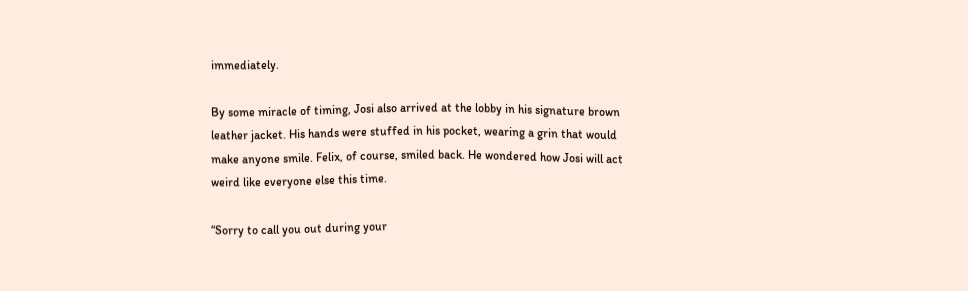immediately.

By some miracle of timing, Josi also arrived at the lobby in his signature brown leather jacket. His hands were stuffed in his pocket, wearing a grin that would make anyone smile. Felix, of course, smiled back. He wondered how Josi will act weird like everyone else this time.

“Sorry to call you out during your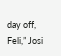day off, Feli,” Josi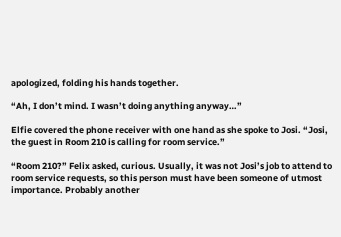apologized, folding his hands together.

“Ah, I don’t mind. I wasn’t doing anything anyway…”

Elfie covered the phone receiver with one hand as she spoke to Josi. “Josi, the guest in Room 210 is calling for room service.”

“Room 210?” Felix asked, curious. Usually, it was not Josi’s job to attend to room service requests, so this person must have been someone of utmost importance. Probably another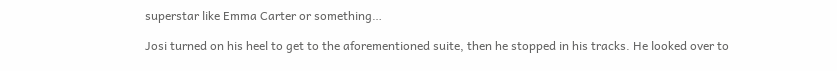superstar like Emma Carter or something…

Josi turned on his heel to get to the aforementioned suite, then he stopped in his tracks. He looked over to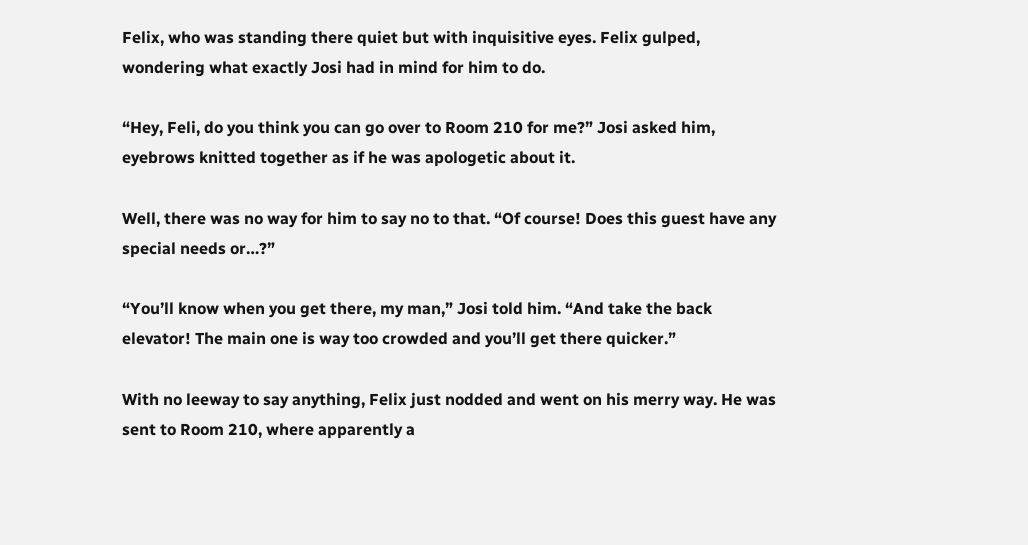Felix, who was standing there quiet but with inquisitive eyes. Felix gulped, wondering what exactly Josi had in mind for him to do.

“Hey, Feli, do you think you can go over to Room 210 for me?” Josi asked him, eyebrows knitted together as if he was apologetic about it.

Well, there was no way for him to say no to that. “Of course! Does this guest have any special needs or…?”

“You’ll know when you get there, my man,” Josi told him. “And take the back elevator! The main one is way too crowded and you’ll get there quicker.”

With no leeway to say anything, Felix just nodded and went on his merry way. He was sent to Room 210, where apparently a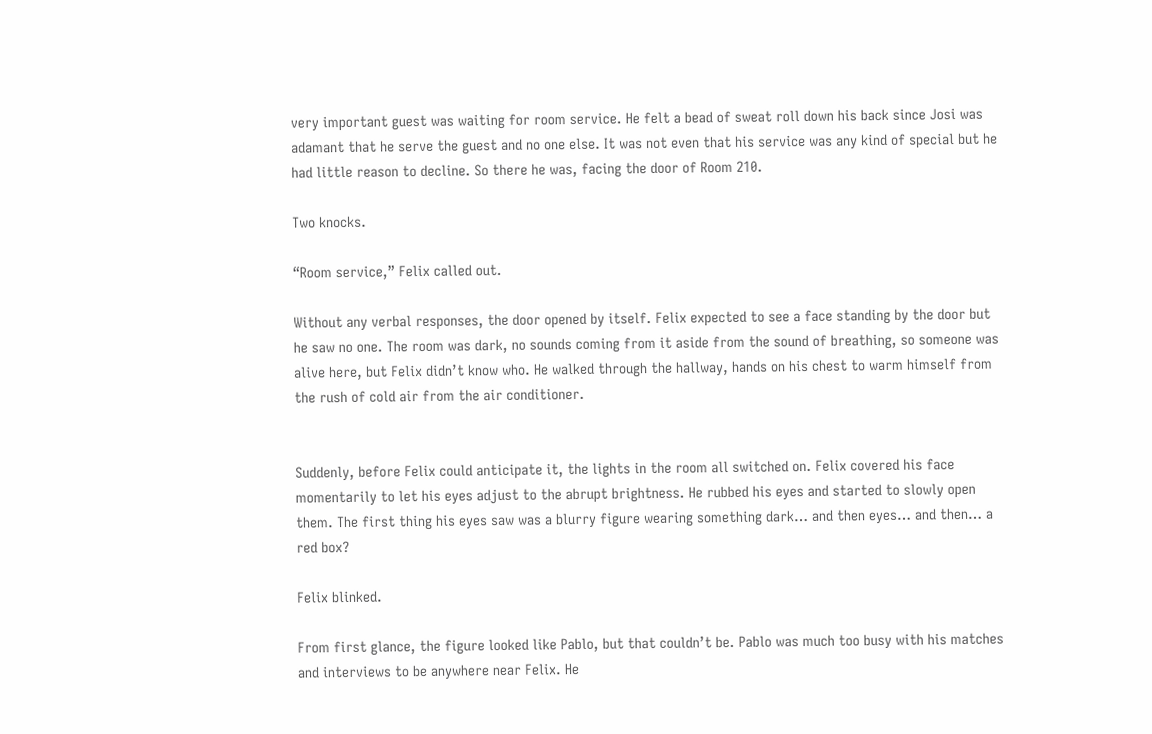very important guest was waiting for room service. He felt a bead of sweat roll down his back since Josi was adamant that he serve the guest and no one else. It was not even that his service was any kind of special but he had little reason to decline. So there he was, facing the door of Room 210.

Two knocks.

“Room service,” Felix called out.

Without any verbal responses, the door opened by itself. Felix expected to see a face standing by the door but he saw no one. The room was dark, no sounds coming from it aside from the sound of breathing, so someone was alive here, but Felix didn’t know who. He walked through the hallway, hands on his chest to warm himself from the rush of cold air from the air conditioner.


Suddenly, before Felix could anticipate it, the lights in the room all switched on. Felix covered his face momentarily to let his eyes adjust to the abrupt brightness. He rubbed his eyes and started to slowly open them. The first thing his eyes saw was a blurry figure wearing something dark… and then eyes… and then… a red box?

Felix blinked.

From first glance, the figure looked like Pablo, but that couldn’t be. Pablo was much too busy with his matches and interviews to be anywhere near Felix. He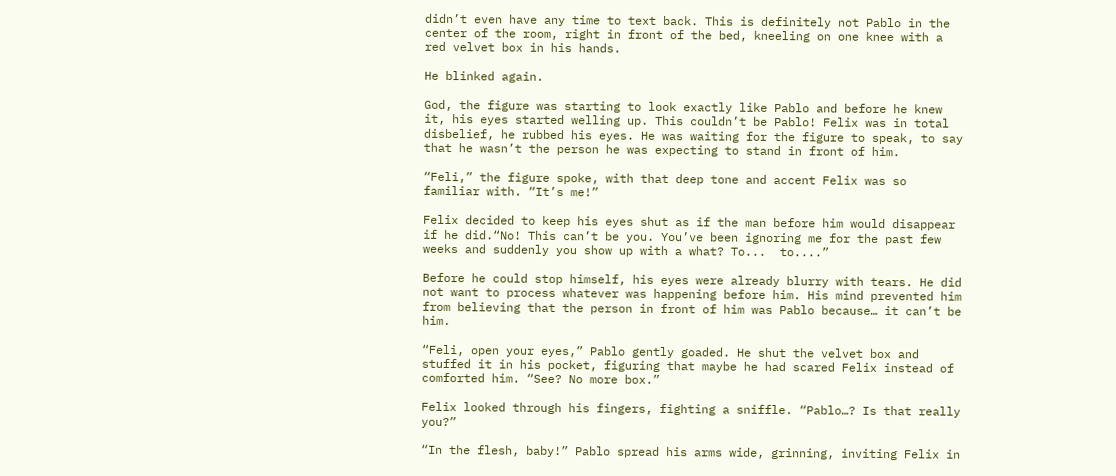didn’t even have any time to text back. This is definitely not Pablo in the center of the room, right in front of the bed, kneeling on one knee with a red velvet box in his hands.

He blinked again.

God, the figure was starting to look exactly like Pablo and before he knew it, his eyes started welling up. This couldn’t be Pablo! Felix was in total disbelief, he rubbed his eyes. He was waiting for the figure to speak, to say that he wasn’t the person he was expecting to stand in front of him.

“Feli,” the figure spoke, with that deep tone and accent Felix was so familiar with. “It’s me!”

Felix decided to keep his eyes shut as if the man before him would disappear if he did.“No! This can’t be you. You’ve been ignoring me for the past few weeks and suddenly you show up with a what? To...  to....”

Before he could stop himself, his eyes were already blurry with tears. He did not want to process whatever was happening before him. His mind prevented him from believing that the person in front of him was Pablo because… it can’t be him.

“Feli, open your eyes,” Pablo gently goaded. He shut the velvet box and stuffed it in his pocket, figuring that maybe he had scared Felix instead of comforted him. “See? No more box.”

Felix looked through his fingers, fighting a sniffle. “Pablo…? Is that really you?”

“In the flesh, baby!” Pablo spread his arms wide, grinning, inviting Felix in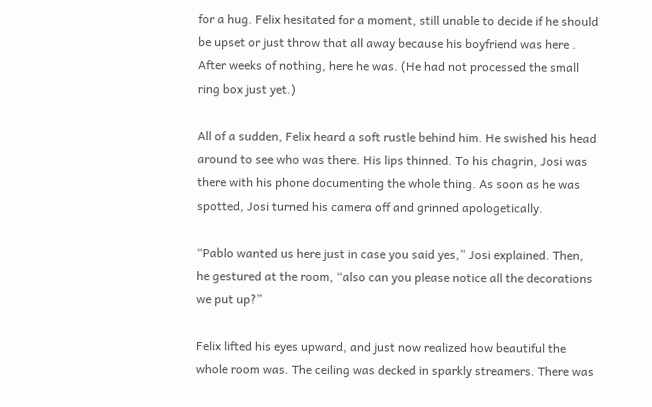for a hug. Felix hesitated for a moment, still unable to decide if he should be upset or just throw that all away because his boyfriend was here . After weeks of nothing, here he was. (He had not processed the small ring box just yet.)

All of a sudden, Felix heard a soft rustle behind him. He swished his head around to see who was there. His lips thinned. To his chagrin, Josi was there with his phone documenting the whole thing. As soon as he was spotted, Josi turned his camera off and grinned apologetically.

“Pablo wanted us here just in case you said yes,” Josi explained. Then, he gestured at the room, “also can you please notice all the decorations we put up?”

Felix lifted his eyes upward, and just now realized how beautiful the whole room was. The ceiling was decked in sparkly streamers. There was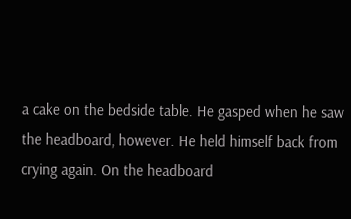a cake on the bedside table. He gasped when he saw the headboard, however. He held himself back from crying again. On the headboard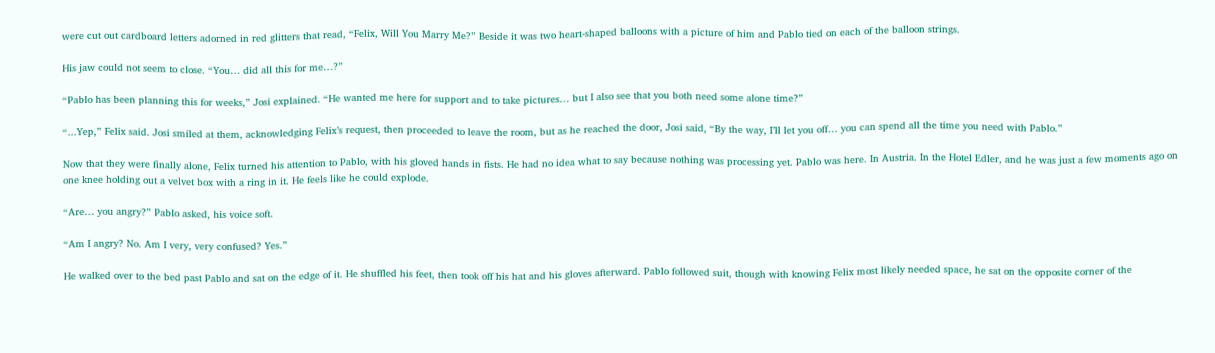were cut out cardboard letters adorned in red glitters that read, “Felix, Will You Marry Me?” Beside it was two heart-shaped balloons with a picture of him and Pablo tied on each of the balloon strings.

His jaw could not seem to close. “You… did all this for me…?”

“Pablo has been planning this for weeks,” Josi explained. “He wanted me here for support and to take pictures… but I also see that you both need some alone time?”

“...Yep,” Felix said. Josi smiled at them, acknowledging Felix’s request, then proceeded to leave the room, but as he reached the door, Josi said, “By the way, I’ll let you off… you can spend all the time you need with Pablo.”

Now that they were finally alone, Felix turned his attention to Pablo, with his gloved hands in fists. He had no idea what to say because nothing was processing yet. Pablo was here. In Austria. In the Hotel Edler, and he was just a few moments ago on one knee holding out a velvet box with a ring in it. He feels like he could explode.

“Are… you angry?” Pablo asked, his voice soft.

“Am I angry? No. Am I very, very confused? Yes.”

He walked over to the bed past Pablo and sat on the edge of it. He shuffled his feet, then took off his hat and his gloves afterward. Pablo followed suit, though with knowing Felix most likely needed space, he sat on the opposite corner of the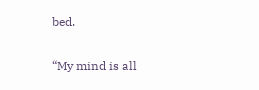bed.

“My mind is all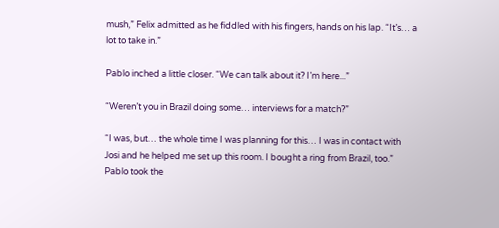mush,” Felix admitted as he fiddled with his fingers, hands on his lap. “It’s… a lot to take in.”

Pablo inched a little closer. “We can talk about it? I’m here...”

“Weren’t you in Brazil doing some… interviews for a match?”

“I was, but… the whole time I was planning for this… I was in contact with Josi and he helped me set up this room. I bought a ring from Brazil, too.” Pablo took the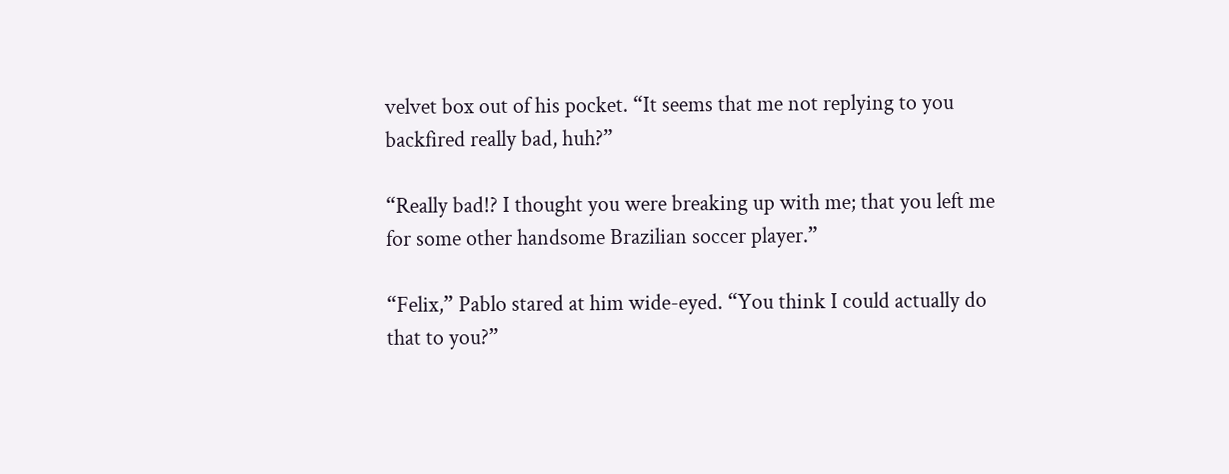velvet box out of his pocket. “It seems that me not replying to you backfired really bad, huh?”

“Really bad!? I thought you were breaking up with me; that you left me for some other handsome Brazilian soccer player.”

“Felix,” Pablo stared at him wide-eyed. “You think I could actually do that to you?”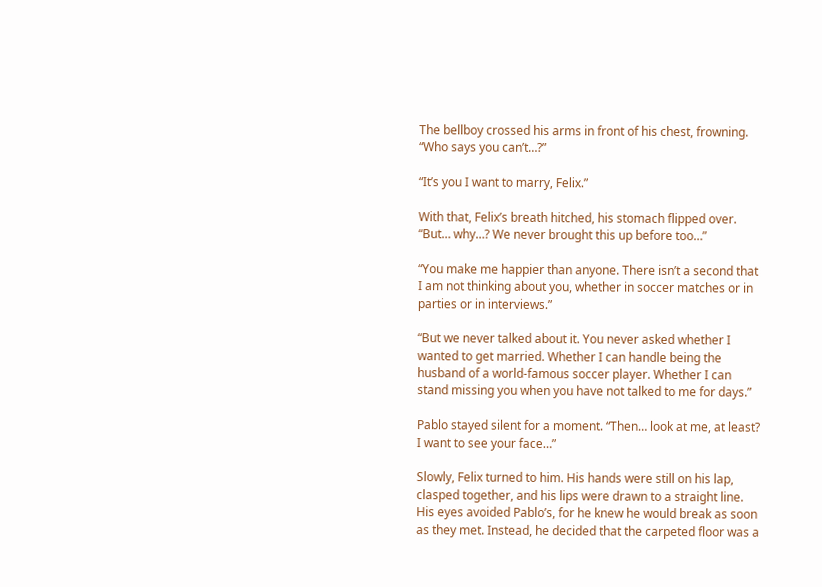The bellboy crossed his arms in front of his chest, frowning. “Who says you can’t…?”

“It’s you I want to marry, Felix.”

With that, Felix’s breath hitched, his stomach flipped over. “But… why…? We never brought this up before too…”

“You make me happier than anyone. There isn’t a second that I am not thinking about you, whether in soccer matches or in parties or in interviews.”

“But we never talked about it. You never asked whether I wanted to get married. Whether I can handle being the husband of a world-famous soccer player. Whether I can stand missing you when you have not talked to me for days.”

Pablo stayed silent for a moment. “Then… look at me, at least? I want to see your face…”

Slowly, Felix turned to him. His hands were still on his lap, clasped together, and his lips were drawn to a straight line. His eyes avoided Pablo’s, for he knew he would break as soon as they met. Instead, he decided that the carpeted floor was a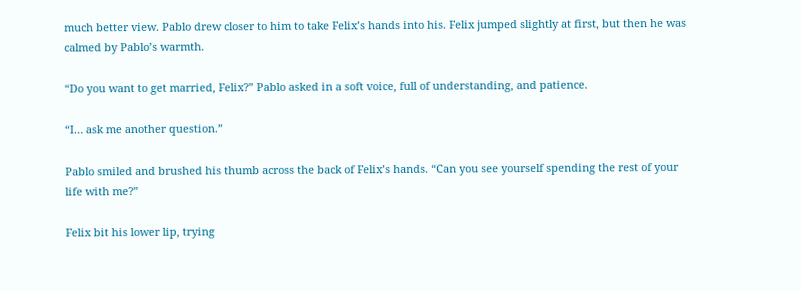much better view. Pablo drew closer to him to take Felix’s hands into his. Felix jumped slightly at first, but then he was calmed by Pablo’s warmth.

“Do you want to get married, Felix?” Pablo asked in a soft voice, full of understanding, and patience.

“I… ask me another question.”

Pablo smiled and brushed his thumb across the back of Felix’s hands. “Can you see yourself spending the rest of your life with me?”

Felix bit his lower lip, trying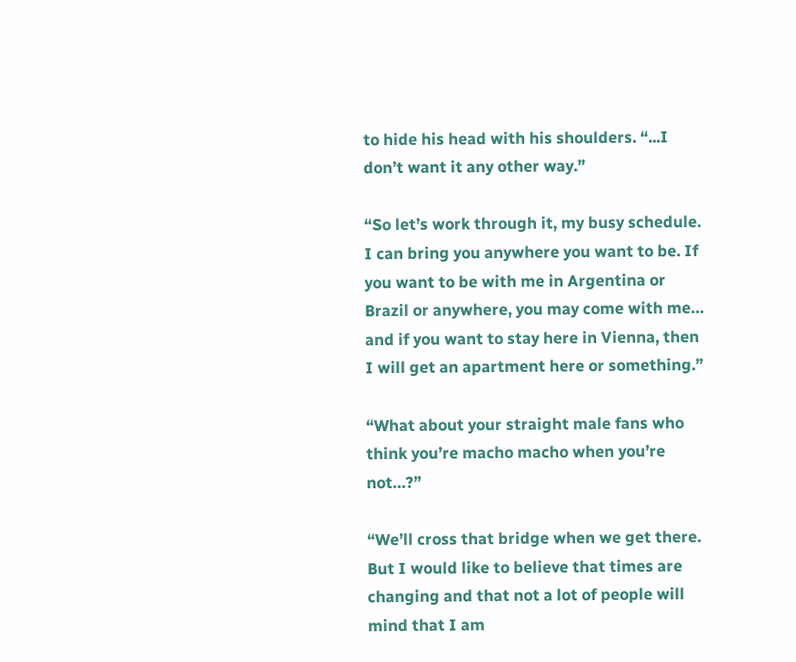to hide his head with his shoulders. “...I don’t want it any other way.”

“So let’s work through it, my busy schedule. I can bring you anywhere you want to be. If you want to be with me in Argentina or Brazil or anywhere, you may come with me… and if you want to stay here in Vienna, then I will get an apartment here or something.”

“What about your straight male fans who think you’re macho macho when you’re not…?”

“We’ll cross that bridge when we get there. But I would like to believe that times are changing and that not a lot of people will mind that I am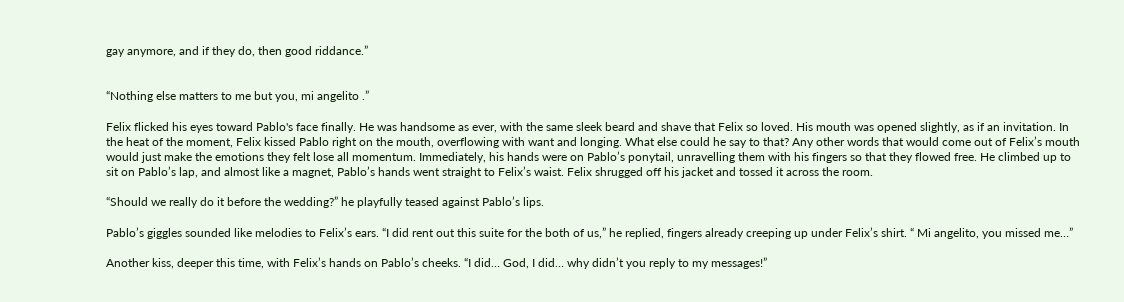gay anymore, and if they do, then good riddance.”


“Nothing else matters to me but you, mi angelito .”

Felix flicked his eyes toward Pablo's face finally. He was handsome as ever, with the same sleek beard and shave that Felix so loved. His mouth was opened slightly, as if an invitation. In the heat of the moment, Felix kissed Pablo right on the mouth, overflowing with want and longing. What else could he say to that? Any other words that would come out of Felix’s mouth would just make the emotions they felt lose all momentum. Immediately, his hands were on Pablo’s ponytail, unravelling them with his fingers so that they flowed free. He climbed up to sit on Pablo’s lap, and almost like a magnet, Pablo’s hands went straight to Felix’s waist. Felix shrugged off his jacket and tossed it across the room.

“Should we really do it before the wedding?” he playfully teased against Pablo’s lips.

Pablo’s giggles sounded like melodies to Felix’s ears. “I did rent out this suite for the both of us,” he replied, fingers already creeping up under Felix’s shirt. “ Mi angelito, you missed me…”

Another kiss, deeper this time, with Felix’s hands on Pablo’s cheeks. “I did… God, I did… why didn’t you reply to my messages!”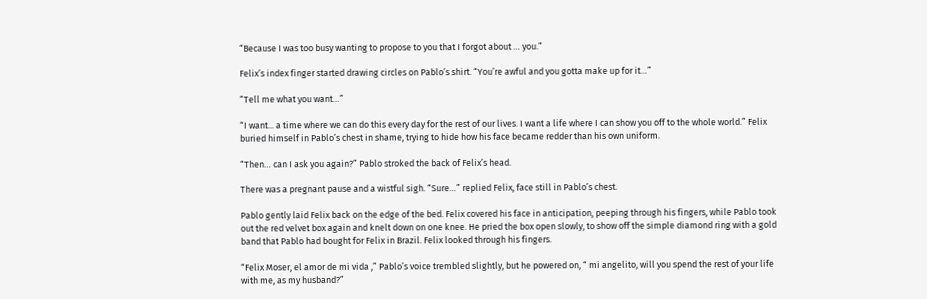“Because I was too busy wanting to propose to you that I forgot about … you.”

Felix’s index finger started drawing circles on Pablo’s shirt. “You’re awful and you gotta make up for it…”

“Tell me what you want…”

“I want... a time where we can do this every day for the rest of our lives. I want a life where I can show you off to the whole world.” Felix buried himself in Pablo’s chest in shame, trying to hide how his face became redder than his own uniform.

“Then… can I ask you again?” Pablo stroked the back of Felix’s head.

There was a pregnant pause and a wistful sigh. “Sure…” replied Felix, face still in Pablo’s chest.

Pablo gently laid Felix back on the edge of the bed. Felix covered his face in anticipation, peeping through his fingers, while Pablo took out the red velvet box again and knelt down on one knee. He pried the box open slowly, to show off the simple diamond ring with a gold band that Pablo had bought for Felix in Brazil. Felix looked through his fingers.

“Felix Moser, el amor de mi vida ,” Pablo’s voice trembled slightly, but he powered on, “ mi angelito, will you spend the rest of your life with me, as my husband?”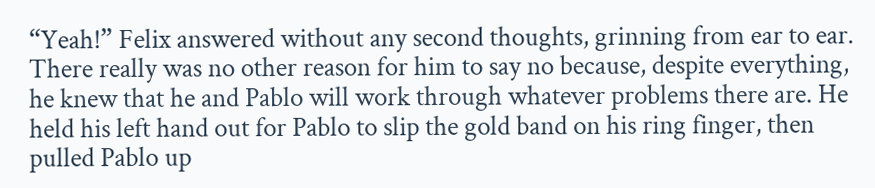“Yeah!” Felix answered without any second thoughts, grinning from ear to ear. There really was no other reason for him to say no because, despite everything, he knew that he and Pablo will work through whatever problems there are. He held his left hand out for Pablo to slip the gold band on his ring finger, then pulled Pablo up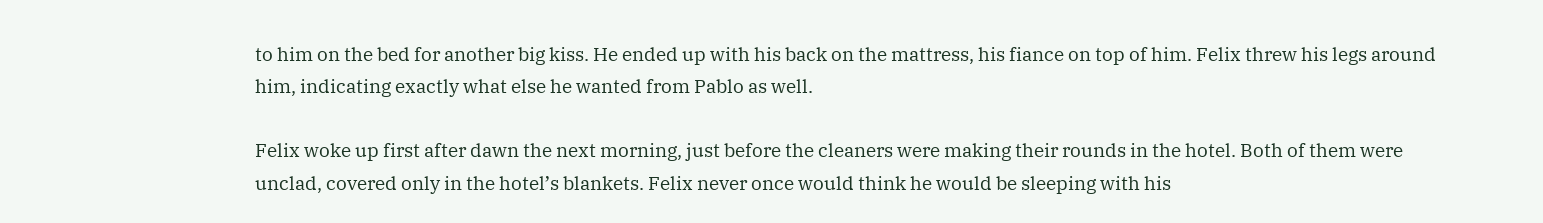to him on the bed for another big kiss. He ended up with his back on the mattress, his fiance on top of him. Felix threw his legs around him, indicating exactly what else he wanted from Pablo as well.

Felix woke up first after dawn the next morning, just before the cleaners were making their rounds in the hotel. Both of them were unclad, covered only in the hotel’s blankets. Felix never once would think he would be sleeping with his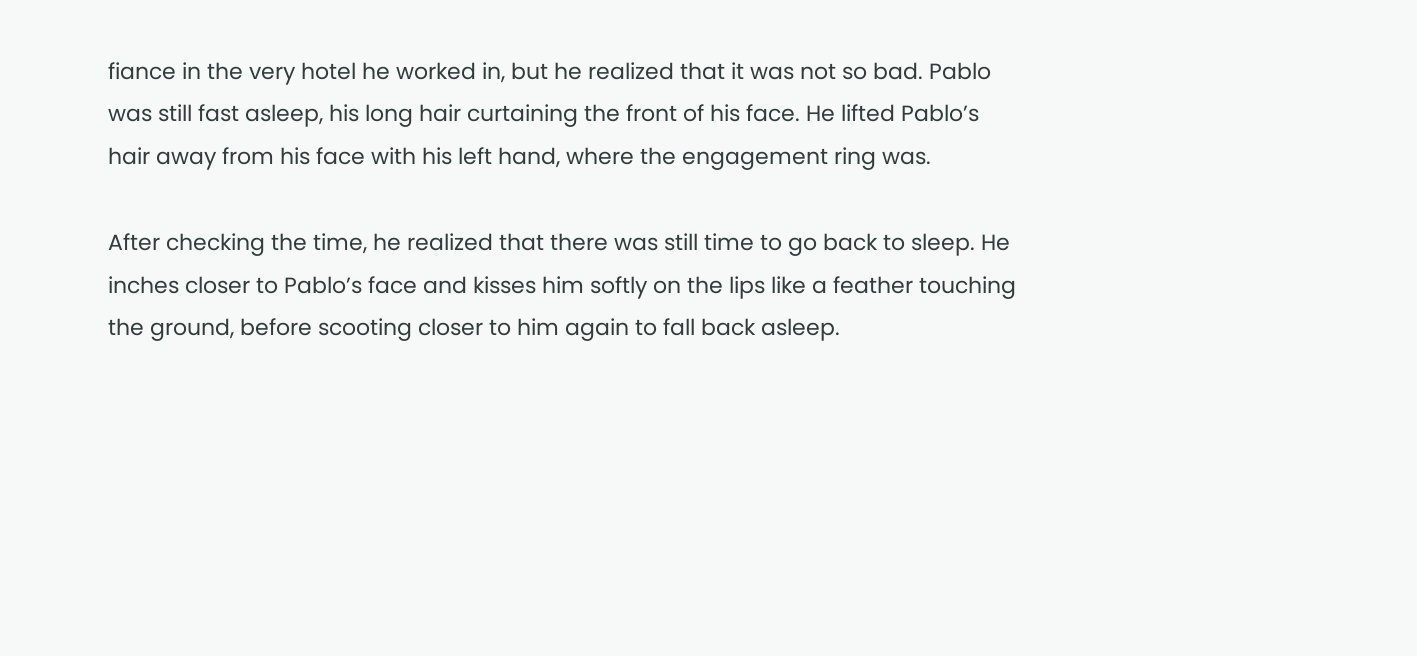fiance in the very hotel he worked in, but he realized that it was not so bad. Pablo was still fast asleep, his long hair curtaining the front of his face. He lifted Pablo’s hair away from his face with his left hand, where the engagement ring was.

After checking the time, he realized that there was still time to go back to sleep. He inches closer to Pablo’s face and kisses him softly on the lips like a feather touching the ground, before scooting closer to him again to fall back asleep.